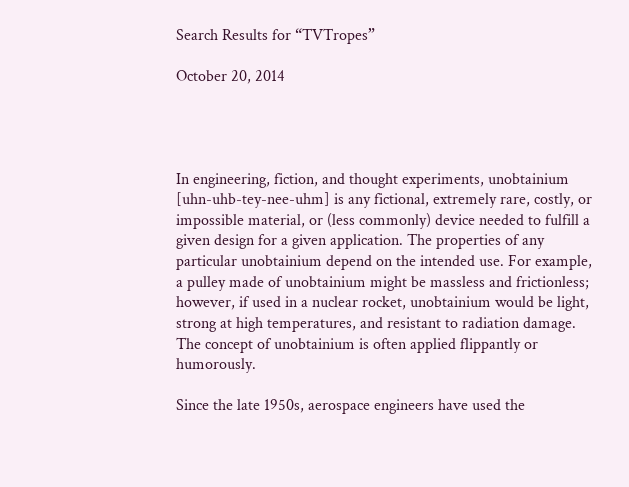Search Results for “TVTropes”

October 20, 2014




In engineering, fiction, and thought experiments, unobtainium [uhn-uhb-tey-nee-uhm] is any fictional, extremely rare, costly, or impossible material, or (less commonly) device needed to fulfill a given design for a given application. The properties of any particular unobtainium depend on the intended use. For example, a pulley made of unobtainium might be massless and frictionless; however, if used in a nuclear rocket, unobtainium would be light, strong at high temperatures, and resistant to radiation damage. The concept of unobtainium is often applied flippantly or humorously.

Since the late 1950s, aerospace engineers have used the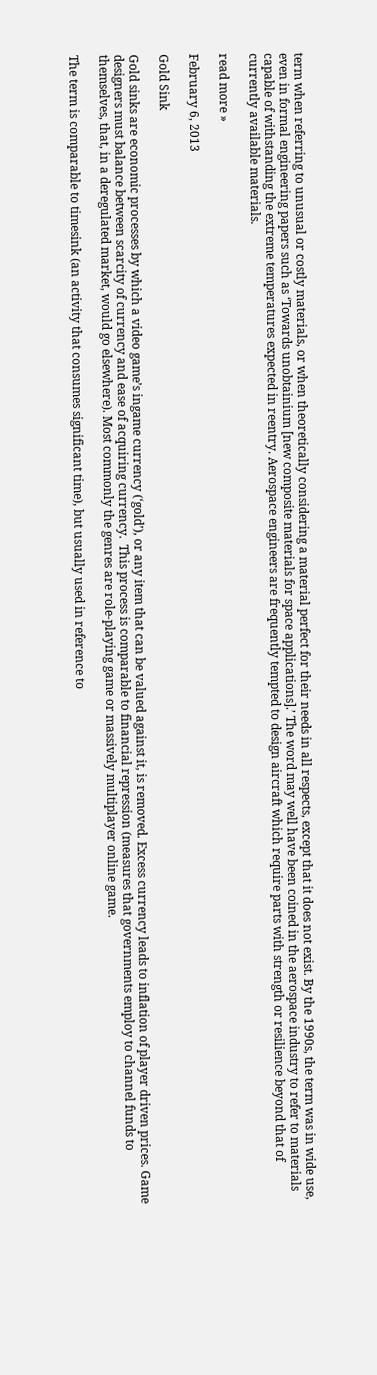term when referring to unusual or costly materials, or when theoretically considering a material perfect for their needs in all respects, except that it does not exist. By the 1990s, the term was in wide use, even in formal engineering papers such as ‘Towards unobtainium [new composite materials for space applications].’ The word may well have been coined in the aerospace industry to refer to materials capable of withstanding the extreme temperatures expected in reentry. Aerospace engineers are frequently tempted to design aircraft which require parts with strength or resilience beyond that of currently available materials.

read more »

February 6, 2013

Gold Sink

Gold sinks are economic processes by which a video game’s ingame currency (‘gold’), or any item that can be valued against it, is removed. Excess currency leads to inflation of player driven prices. Game designers must balance between scarcity of currency and ease of acquiring currency.  This process is comparable to financial repression (measures that governments employ to channel funds to themselves, that, in a deregulated market, would go elsewhere). Most commonly the genres are role-playing game or massively multiplayer online game.

The term is comparable to timesink (an activity that consumes significant time), but usually used in reference to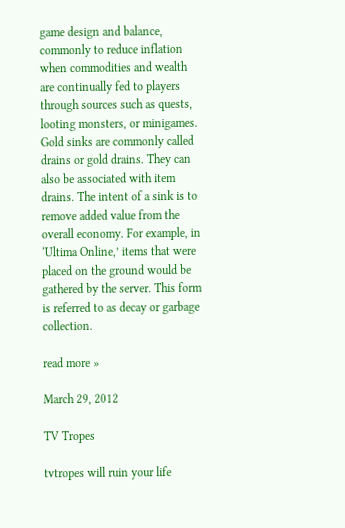game design and balance, commonly to reduce inflation when commodities and wealth are continually fed to players through sources such as quests, looting monsters, or minigames. Gold sinks are commonly called drains or gold drains. They can also be associated with item drains. The intent of a sink is to remove added value from the overall economy. For example, in ‘Ultima Online,’ items that were placed on the ground would be gathered by the server. This form is referred to as decay or garbage collection.

read more »

March 29, 2012

TV Tropes

tvtropes will ruin your life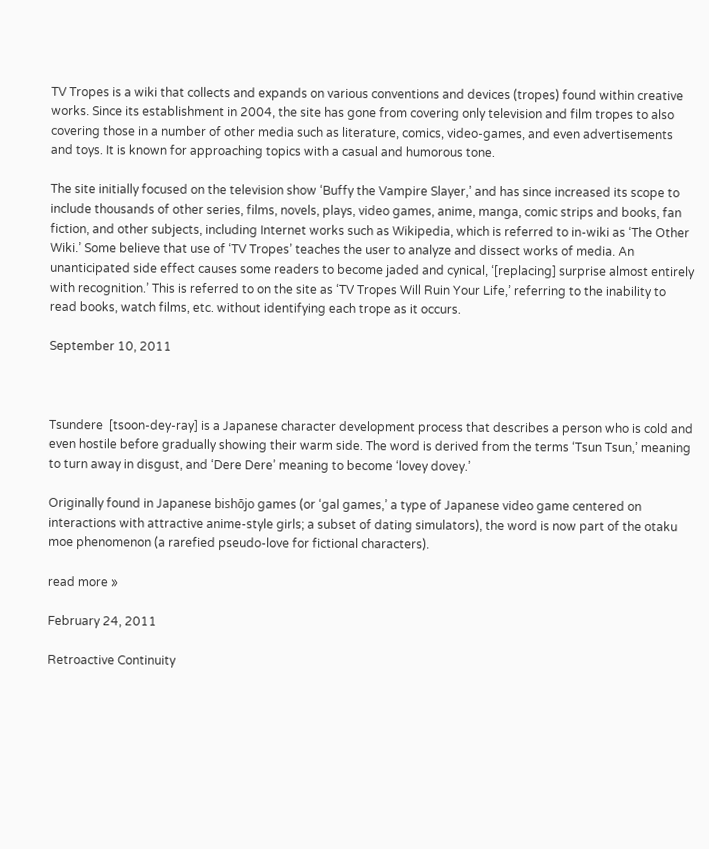TV Tropes is a wiki that collects and expands on various conventions and devices (tropes) found within creative works. Since its establishment in 2004, the site has gone from covering only television and film tropes to also covering those in a number of other media such as literature, comics, video-games, and even advertisements and toys. It is known for approaching topics with a casual and humorous tone.

The site initially focused on the television show ‘Buffy the Vampire Slayer,’ and has since increased its scope to include thousands of other series, films, novels, plays, video games, anime, manga, comic strips and books, fan fiction, and other subjects, including Internet works such as Wikipedia, which is referred to in-wiki as ‘The Other Wiki.’ Some believe that use of ‘TV Tropes’ teaches the user to analyze and dissect works of media. An unanticipated side effect causes some readers to become jaded and cynical, ‘[replacing] surprise almost entirely with recognition.’ This is referred to on the site as ‘TV Tropes Will Ruin Your Life,’ referring to the inability to read books, watch films, etc. without identifying each trope as it occurs.

September 10, 2011



Tsundere  [tsoon-dey-ray] is a Japanese character development process that describes a person who is cold and even hostile before gradually showing their warm side. The word is derived from the terms ‘Tsun Tsun,’ meaning to turn away in disgust, and ‘Dere Dere’ meaning to become ‘lovey dovey.’

Originally found in Japanese bishōjo games (or ‘gal games,’ a type of Japanese video game centered on interactions with attractive anime-style girls; a subset of dating simulators), the word is now part of the otaku moe phenomenon (a rarefied pseudo-love for fictional characters).

read more »

February 24, 2011

Retroactive Continuity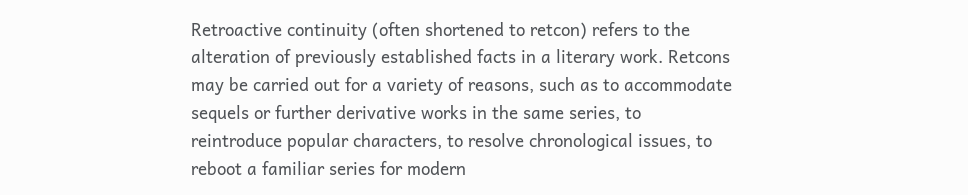Retroactive continuity (often shortened to retcon) refers to the alteration of previously established facts in a literary work. Retcons may be carried out for a variety of reasons, such as to accommodate sequels or further derivative works in the same series, to reintroduce popular characters, to resolve chronological issues, to reboot a familiar series for modern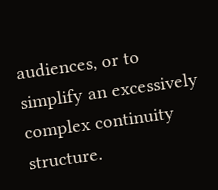audiences, or to simplify an excessively complex continuity structure.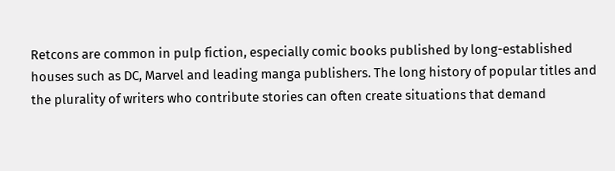Retcons are common in pulp fiction, especially comic books published by long-established houses such as DC, Marvel and leading manga publishers. The long history of popular titles and the plurality of writers who contribute stories can often create situations that demand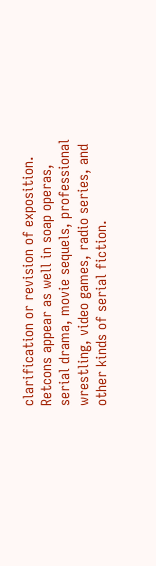clarification or revision of exposition. Retcons appear as well in soap operas, serial drama, movie sequels, professional wrestling, video games, radio series, and other kinds of serial fiction.